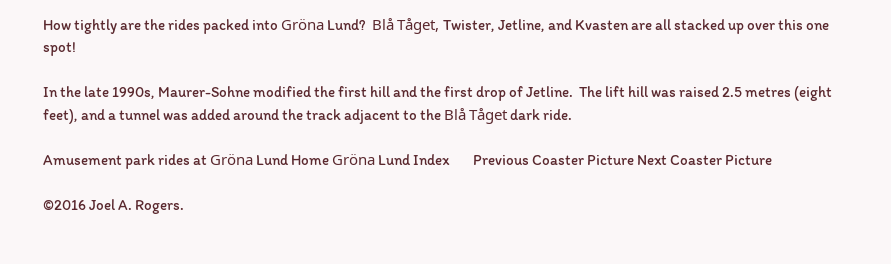How tightly are the rides packed into Gröna Lund?  Blå Tåget, Twister, Jetline, and Kvasten are all stacked up over this one spot!

In the late 1990s, Maurer-Sohne modified the first hill and the first drop of Jetline.  The lift hill was raised 2.5 metres (eight feet), and a tunnel was added around the track adjacent to the Blå Tåget dark ride.

Amusement park rides at Gröna Lund Home Gröna Lund Index        Previous Coaster Picture Next Coaster Picture

©2016 Joel A. Rogers.